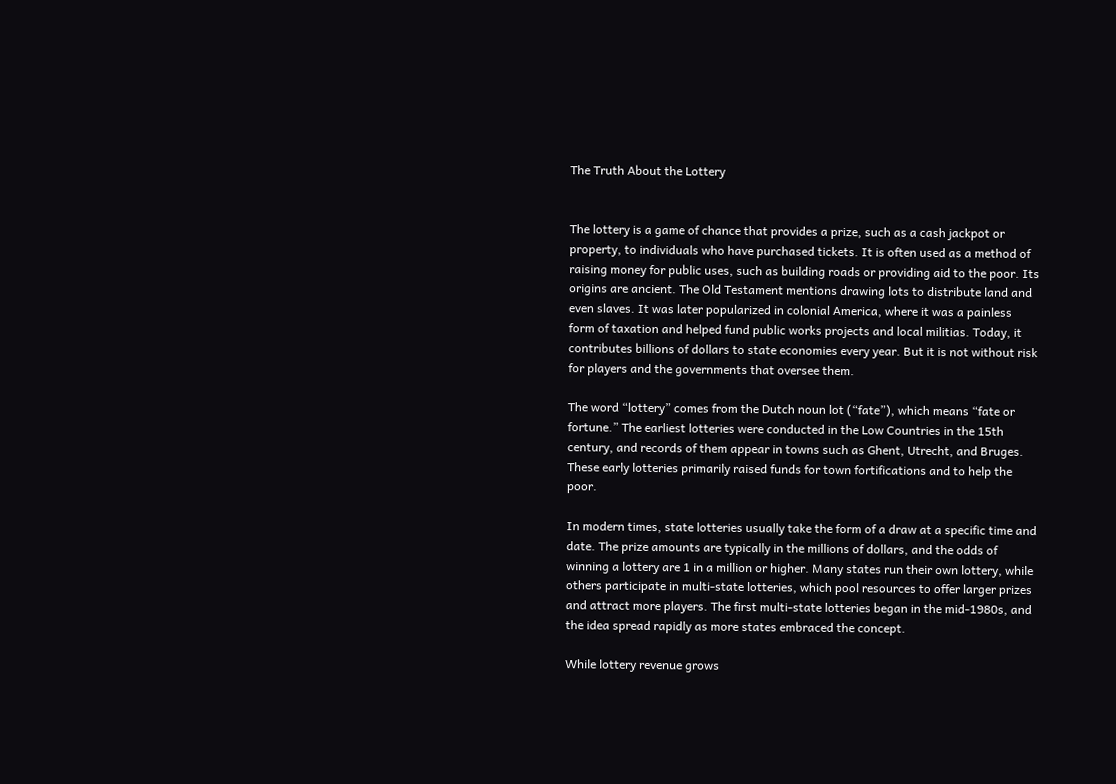The Truth About the Lottery


The lottery is a game of chance that provides a prize, such as a cash jackpot or property, to individuals who have purchased tickets. It is often used as a method of raising money for public uses, such as building roads or providing aid to the poor. Its origins are ancient. The Old Testament mentions drawing lots to distribute land and even slaves. It was later popularized in colonial America, where it was a painless form of taxation and helped fund public works projects and local militias. Today, it contributes billions of dollars to state economies every year. But it is not without risk for players and the governments that oversee them.

The word “lottery” comes from the Dutch noun lot (“fate”), which means “fate or fortune.” The earliest lotteries were conducted in the Low Countries in the 15th century, and records of them appear in towns such as Ghent, Utrecht, and Bruges. These early lotteries primarily raised funds for town fortifications and to help the poor.

In modern times, state lotteries usually take the form of a draw at a specific time and date. The prize amounts are typically in the millions of dollars, and the odds of winning a lottery are 1 in a million or higher. Many states run their own lottery, while others participate in multi-state lotteries, which pool resources to offer larger prizes and attract more players. The first multi-state lotteries began in the mid-1980s, and the idea spread rapidly as more states embraced the concept.

While lottery revenue grows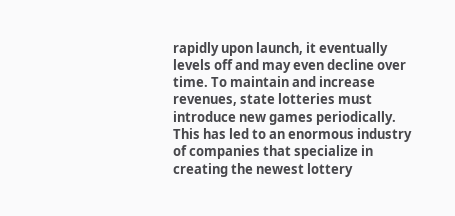rapidly upon launch, it eventually levels off and may even decline over time. To maintain and increase revenues, state lotteries must introduce new games periodically. This has led to an enormous industry of companies that specialize in creating the newest lottery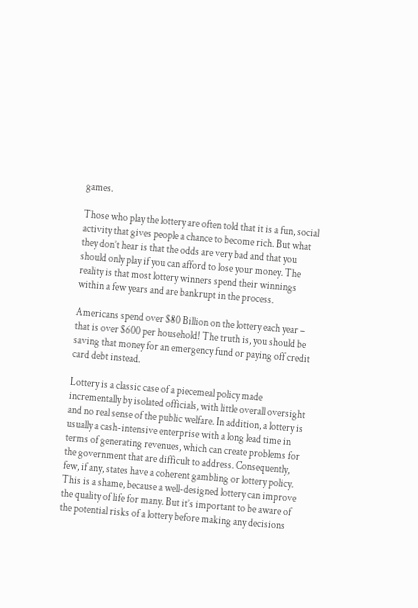games.

Those who play the lottery are often told that it is a fun, social activity that gives people a chance to become rich. But what they don’t hear is that the odds are very bad and that you should only play if you can afford to lose your money. The reality is that most lottery winners spend their winnings within a few years and are bankrupt in the process.

Americans spend over $80 Billion on the lottery each year – that is over $600 per household! The truth is, you should be saving that money for an emergency fund or paying off credit card debt instead.

Lottery is a classic case of a piecemeal policy made incrementally by isolated officials, with little overall oversight and no real sense of the public welfare. In addition, a lottery is usually a cash-intensive enterprise with a long lead time in terms of generating revenues, which can create problems for the government that are difficult to address. Consequently, few, if any, states have a coherent gambling or lottery policy. This is a shame, because a well-designed lottery can improve the quality of life for many. But it’s important to be aware of the potential risks of a lottery before making any decisions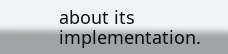about its implementation.